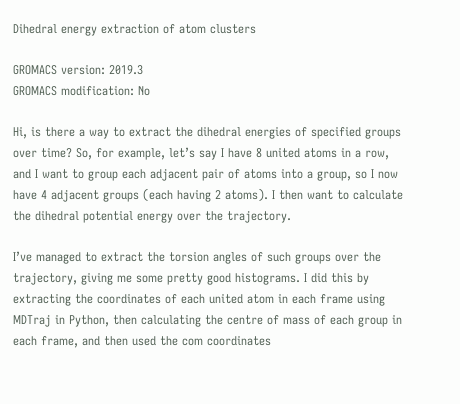Dihedral energy extraction of atom clusters

GROMACS version: 2019.3
GROMACS modification: No

Hi, is there a way to extract the dihedral energies of specified groups over time? So, for example, let’s say I have 8 united atoms in a row, and I want to group each adjacent pair of atoms into a group, so I now have 4 adjacent groups (each having 2 atoms). I then want to calculate the dihedral potential energy over the trajectory.

I’ve managed to extract the torsion angles of such groups over the trajectory, giving me some pretty good histograms. I did this by extracting the coordinates of each united atom in each frame using MDTraj in Python, then calculating the centre of mass of each group in each frame, and then used the com coordinates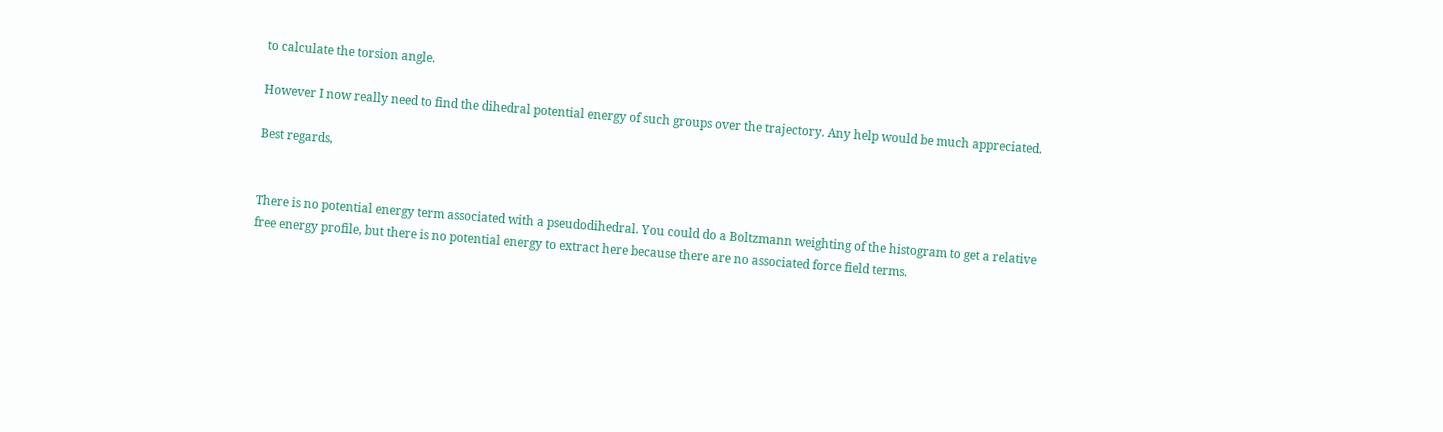to calculate the torsion angle.

However I now really need to find the dihedral potential energy of such groups over the trajectory. Any help would be much appreciated.

Best regards,


There is no potential energy term associated with a pseudodihedral. You could do a Boltzmann weighting of the histogram to get a relative free energy profile, but there is no potential energy to extract here because there are no associated force field terms.